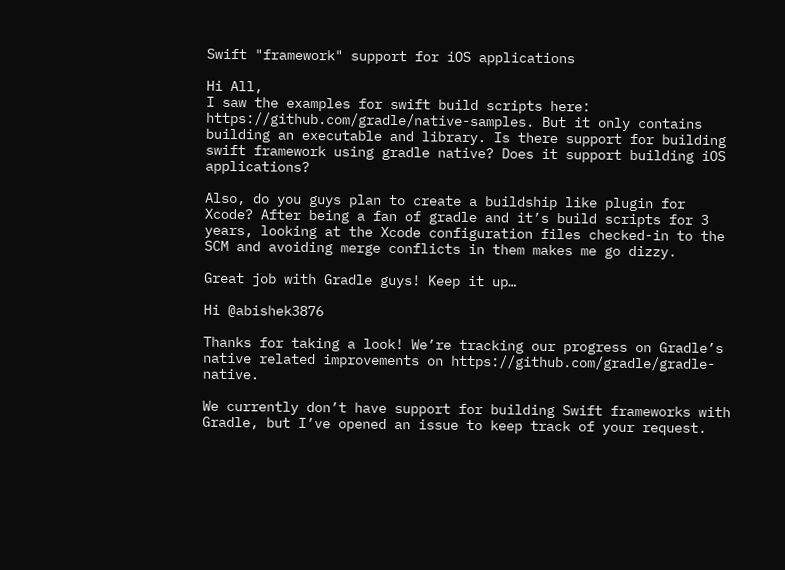Swift "framework" support for iOS applications

Hi All,
I saw the examples for swift build scripts here: https://github.com/gradle/native-samples. But it only contains building an executable and library. Is there support for building swift framework using gradle native? Does it support building iOS applications?

Also, do you guys plan to create a buildship like plugin for Xcode? After being a fan of gradle and it’s build scripts for 3 years, looking at the Xcode configuration files checked-in to the SCM and avoiding merge conflicts in them makes me go dizzy.

Great job with Gradle guys! Keep it up…

Hi @abishek3876

Thanks for taking a look! We’re tracking our progress on Gradle’s native related improvements on https://github.com/gradle/gradle-native.

We currently don’t have support for building Swift frameworks with Gradle, but I’ve opened an issue to keep track of your request.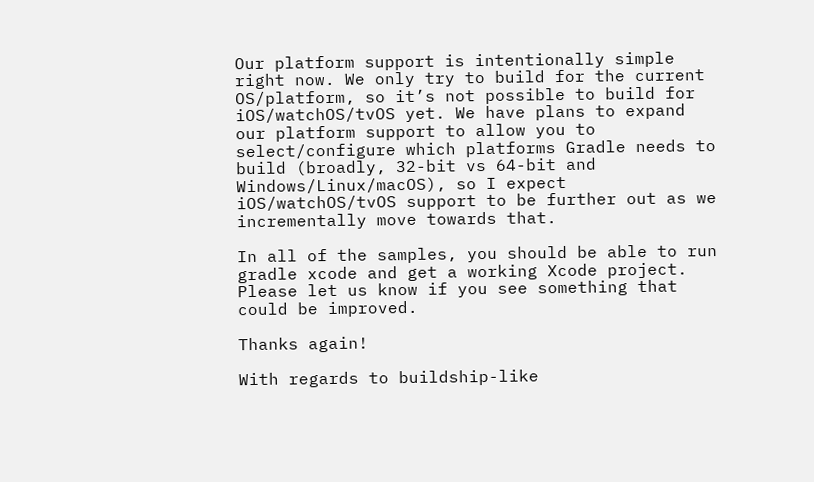Our platform support is intentionally simple right now. We only try to build for the current OS/platform, so it’s not possible to build for iOS/watchOS/tvOS yet. We have plans to expand our platform support to allow you to select/configure which platforms Gradle needs to build (broadly, 32-bit vs 64-bit and Windows/Linux/macOS), so I expect iOS/watchOS/tvOS support to be further out as we incrementally move towards that.

In all of the samples, you should be able to run gradle xcode and get a working Xcode project. Please let us know if you see something that could be improved.

Thanks again!

With regards to buildship-like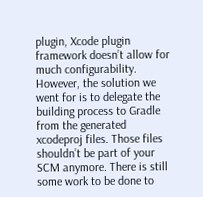plugin, Xcode plugin framework doesn’t allow for much configurability. However, the solution we went for is to delegate the building process to Gradle from the generated xcodeproj files. Those files shouldn’t be part of your SCM anymore. There is still some work to be done to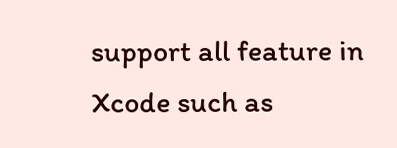support all feature in Xcode such as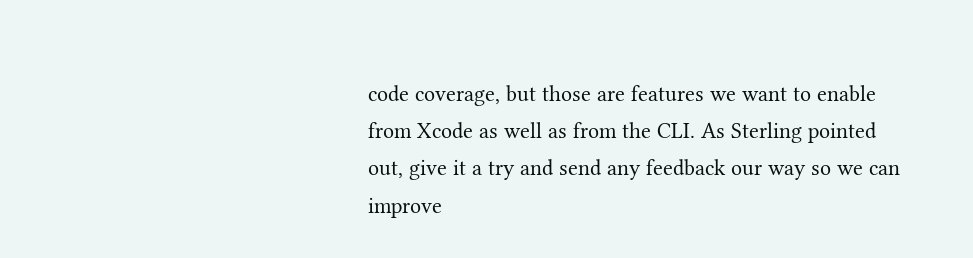code coverage, but those are features we want to enable from Xcode as well as from the CLI. As Sterling pointed out, give it a try and send any feedback our way so we can improve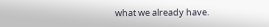what we already have.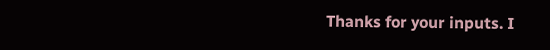Thanks for your inputs. I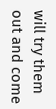will try them out and come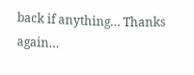back if anything… Thanks again…